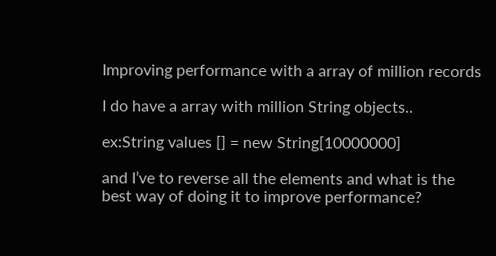Improving performance with a array of million records

I do have a array with million String objects..

ex:String values [] = new String[10000000]

and I’ve to reverse all the elements and what is the best way of doing it to improve performance?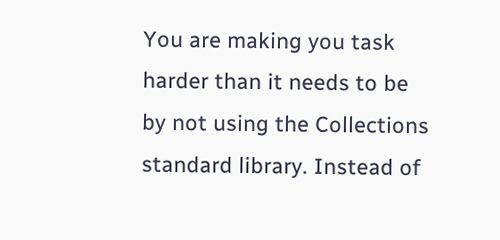You are making you task harder than it needs to be by not using the Collections standard library. Instead of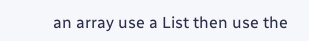an array use a List then use the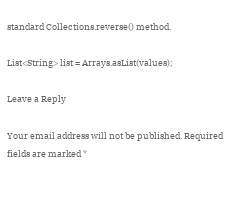standard Collections.reverse() method.

List<String> list = Arrays.asList(values);

Leave a Reply

Your email address will not be published. Required fields are marked *